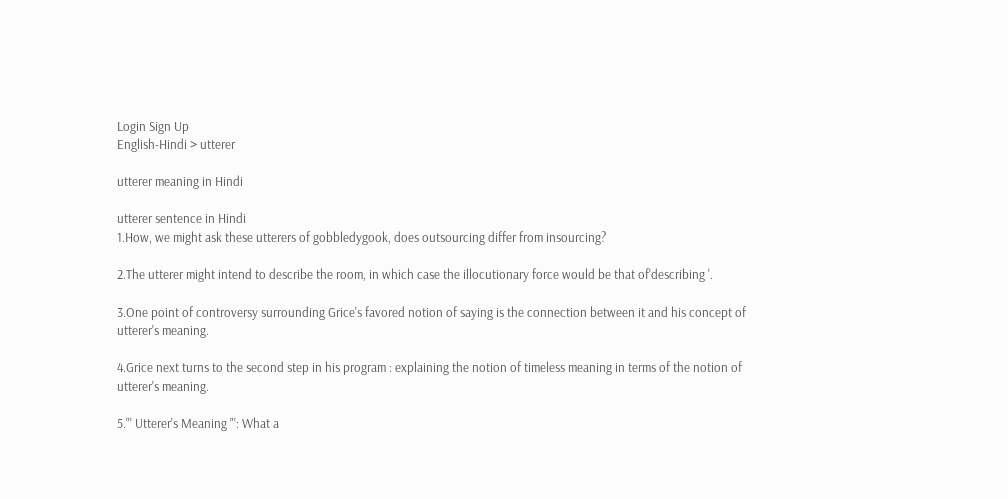Login Sign Up
English-Hindi > utterer

utterer meaning in Hindi

utterer sentence in Hindi
1.How, we might ask these utterers of gobbledygook, does outsourcing differ from insourcing?

2.The utterer might intend to describe the room, in which case the illocutionary force would be that of'describing '.

3.One point of controversy surrounding Grice's favored notion of saying is the connection between it and his concept of utterer's meaning.

4.Grice next turns to the second step in his program : explaining the notion of timeless meaning in terms of the notion of utterer's meaning.

5."' Utterer's Meaning "': What a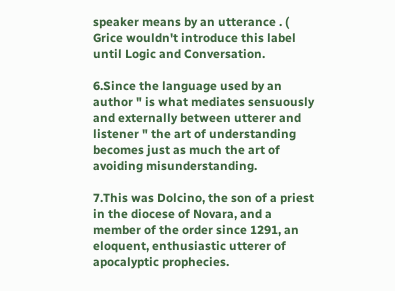speaker means by an utterance . ( Grice wouldn't introduce this label until Logic and Conversation.

6.Since the language used by an author " is what mediates sensuously and externally between utterer and listener " the art of understanding becomes just as much the art of avoiding misunderstanding.

7.This was Dolcino, the son of a priest in the diocese of Novara, and a member of the order since 1291, an eloquent, enthusiastic utterer of apocalyptic prophecies.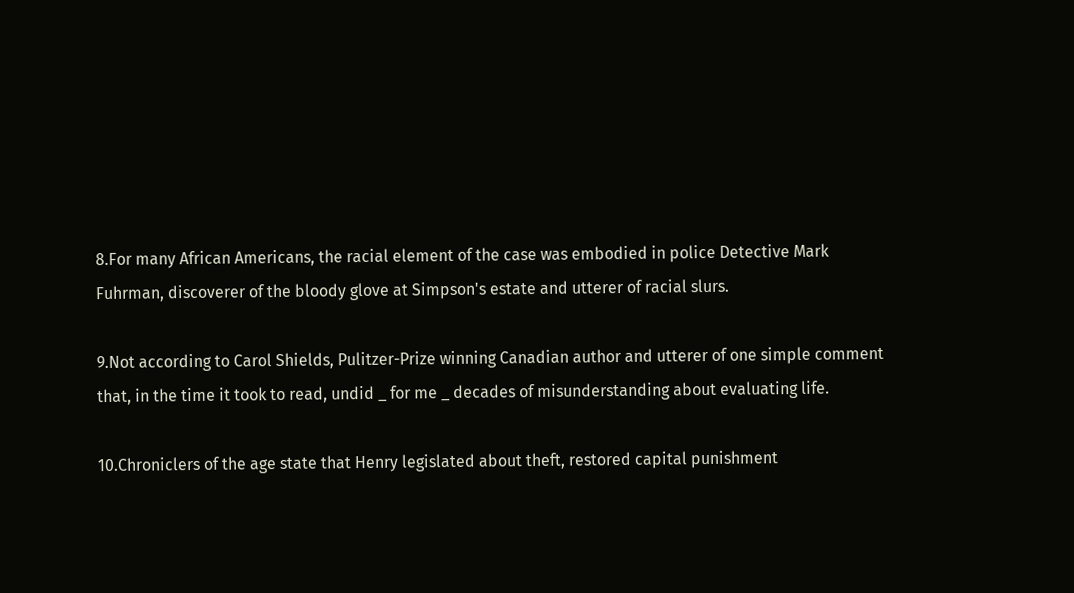8.For many African Americans, the racial element of the case was embodied in police Detective Mark Fuhrman, discoverer of the bloody glove at Simpson's estate and utterer of racial slurs.

9.Not according to Carol Shields, Pulitzer-Prize winning Canadian author and utterer of one simple comment that, in the time it took to read, undid _ for me _ decades of misunderstanding about evaluating life.

10.Chroniclers of the age state that Henry legislated about theft, restored capital punishment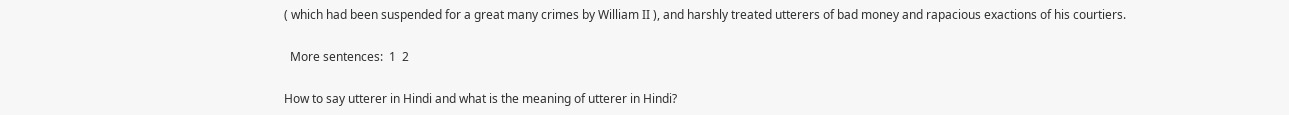( which had been suspended for a great many crimes by William II ), and harshly treated utterers of bad money and rapacious exactions of his courtiers.

  More sentences:  1  2

How to say utterer in Hindi and what is the meaning of utterer in Hindi?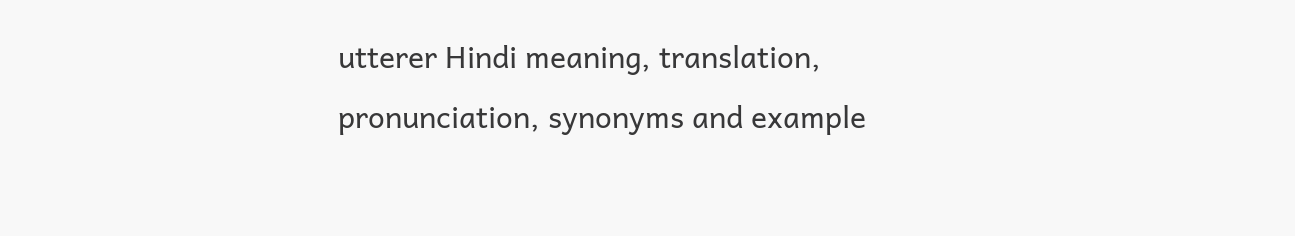utterer Hindi meaning, translation, pronunciation, synonyms and example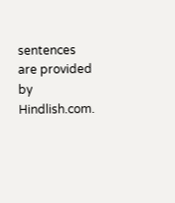sentences are provided by Hindlish.com.